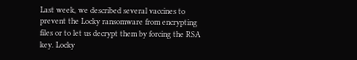Last week, we described several vaccines to prevent the Locky ransomware from encrypting files or to let us decrypt them by forcing the RSA key. Locky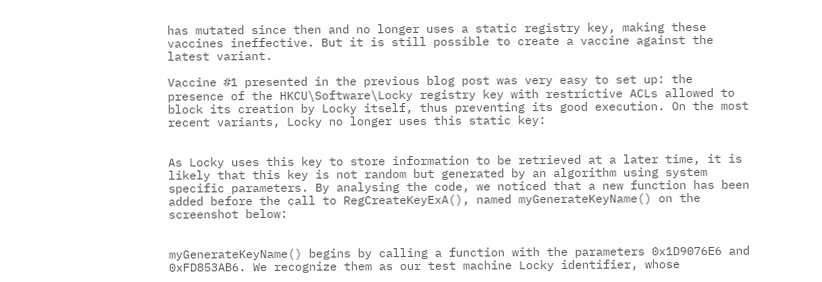has mutated since then and no longer uses a static registry key, making these vaccines ineffective. But it is still possible to create a vaccine against the latest variant.

Vaccine #1 presented in the previous blog post was very easy to set up: the presence of the HKCU\Software\Locky registry key with restrictive ACLs allowed to block its creation by Locky itself, thus preventing its good execution. On the most recent variants, Locky no longer uses this static key:


As Locky uses this key to store information to be retrieved at a later time, it is likely that this key is not random but generated by an algorithm using system specific parameters. By analysing the code, we noticed that a new function has been added before the call to RegCreateKeyExA(), named myGenerateKeyName() on the screenshot below:


myGenerateKeyName() begins by calling a function with the parameters 0x1D9076E6 and 0xFD853AB6. We recognize them as our test machine Locky identifier, whose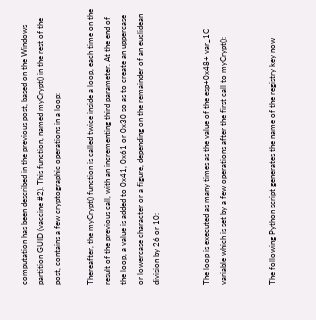computation has been described in the previous post, based on the Windows partition GUID (vaccine #2). This function, named myCrypt() in the rest of the post, contains a few cryptographic operations in a loop:

Thereafter, the myCrypt() function is called twice inside a loop, each time on the result of the previous call, with an incrementing third parameter. At the end of the loop, a value is added to 0x41, 0x61 or 0x30 so as to create an uppercase or lowercase character or a figure, depending on the remainder of an euclidean division by 26 or 10:


The loop is executed as many times as the value of the esp+0x48+ var_1C variable which is set by a few operations after the first call to myCrypt():


The following Python script generates the name of the registry key now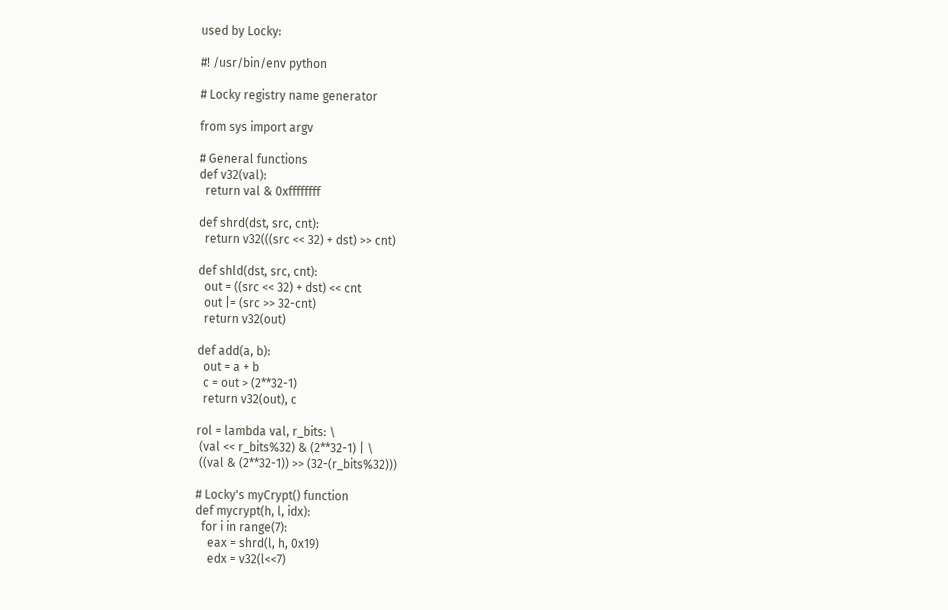used by Locky:

#! /usr/bin/env python

# Locky registry name generator

from sys import argv

# General functions
def v32(val):
  return val & 0xffffffff

def shrd(dst, src, cnt):
  return v32(((src << 32) + dst) >> cnt)

def shld(dst, src, cnt):
  out = ((src << 32) + dst) << cnt
  out |= (src >> 32-cnt)
  return v32(out)

def add(a, b):
  out = a + b
  c = out > (2**32-1)
  return v32(out), c

rol = lambda val, r_bits: \
 (val << r_bits%32) & (2**32-1) | \
 ((val & (2**32-1)) >> (32-(r_bits%32)))

# Locky's myCrypt() function
def mycrypt(h, l, idx):
  for i in range(7):
    eax = shrd(l, h, 0x19)
    edx = v32(l<<7)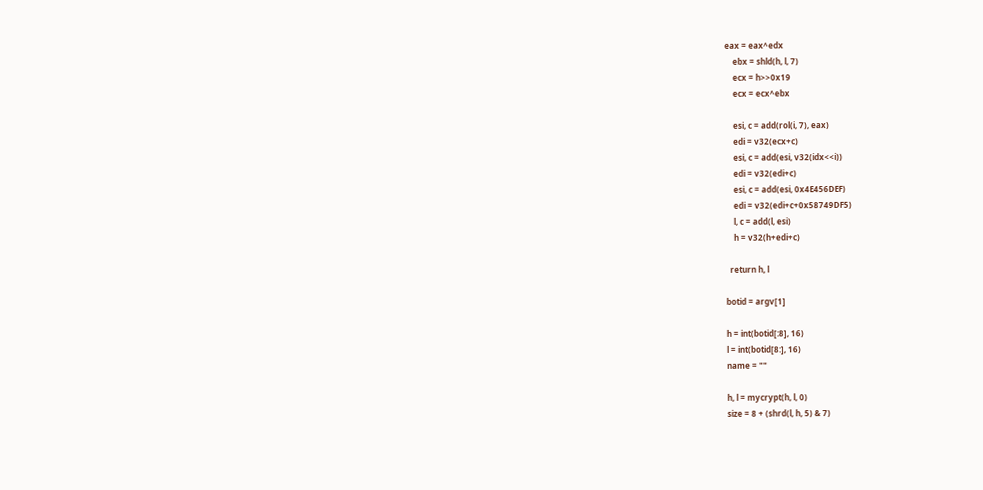eax = eax^edx
    ebx = shld(h, l, 7)
    ecx = h>>0x19
    ecx = ecx^ebx

    esi, c = add(rol(i, 7), eax)
    edi = v32(ecx+c)
    esi, c = add(esi, v32(idx<<i))
    edi = v32(edi+c)
    esi, c = add(esi, 0x4E456DEF)
    edi = v32(edi+c+0x58749DF5)
    l, c = add(l, esi)
    h = v32(h+edi+c)

  return h, l

botid = argv[1]

h = int(botid[:8], 16)
l = int(botid[8:], 16)
name = ""

h, l = mycrypt(h, l, 0)
size = 8 + (shrd(l, h, 5) & 7)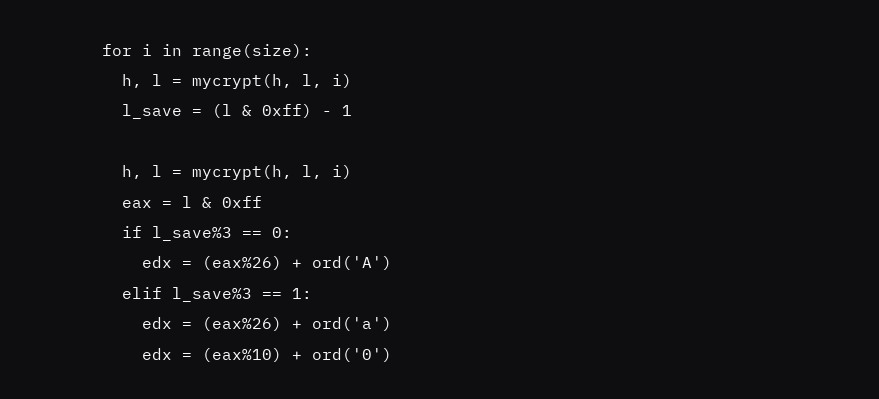for i in range(size):
  h, l = mycrypt(h, l, i)
  l_save = (l & 0xff) - 1

  h, l = mycrypt(h, l, i)
  eax = l & 0xff
  if l_save%3 == 0:
    edx = (eax%26) + ord('A')
  elif l_save%3 == 1:
    edx = (eax%26) + ord('a')
    edx = (eax%10) + ord('0')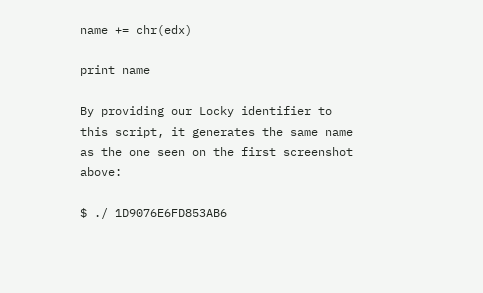name += chr(edx)

print name

By providing our Locky identifier to this script, it generates the same name as the one seen on the first screenshot above:

$ ./ 1D9076E6FD853AB6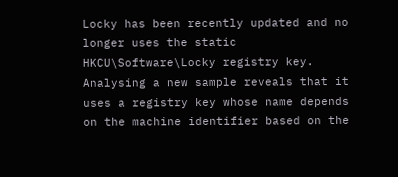Locky has been recently updated and no longer uses the static HKCU\Software\Locky registry key. Analysing a new sample reveals that it uses a registry key whose name depends on the machine identifier based on the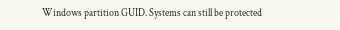Windows partition GUID. Systems can still be protected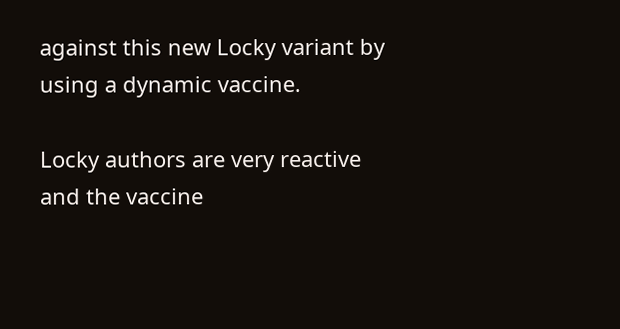against this new Locky variant by using a dynamic vaccine.

Locky authors are very reactive and the vaccine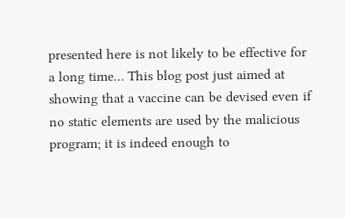presented here is not likely to be effective for a long time… This blog post just aimed at showing that a vaccine can be devised even if no static elements are used by the malicious program; it is indeed enough to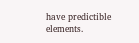have predictible elements.